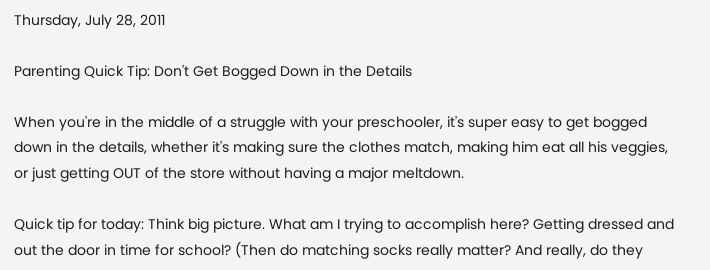Thursday, July 28, 2011

Parenting Quick Tip: Don't Get Bogged Down in the Details

When you're in the middle of a struggle with your preschooler, it's super easy to get bogged down in the details, whether it's making sure the clothes match, making him eat all his veggies, or just getting OUT of the store without having a major meltdown.

Quick tip for today: Think big picture. What am I trying to accomplish here? Getting dressed and out the door in time for school? (Then do matching socks really matter? And really, do they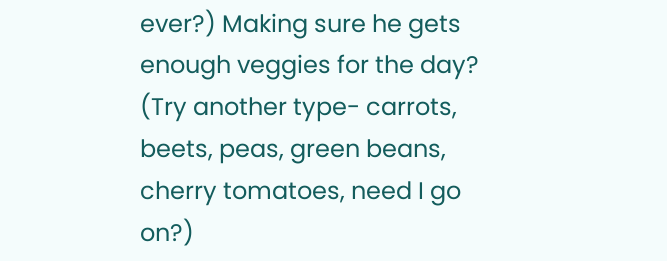ever?) Making sure he gets enough veggies for the day? (Try another type- carrots, beets, peas, green beans, cherry tomatoes, need I go on?)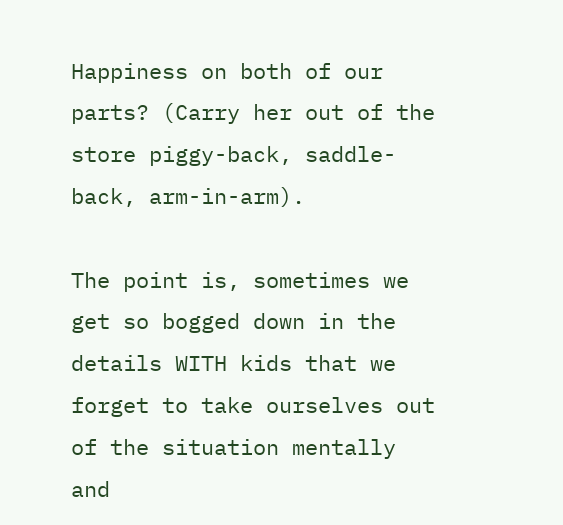Happiness on both of our parts? (Carry her out of the store piggy-back, saddle-back, arm-in-arm).

The point is, sometimes we get so bogged down in the details WITH kids that we forget to take ourselves out of the situation mentally and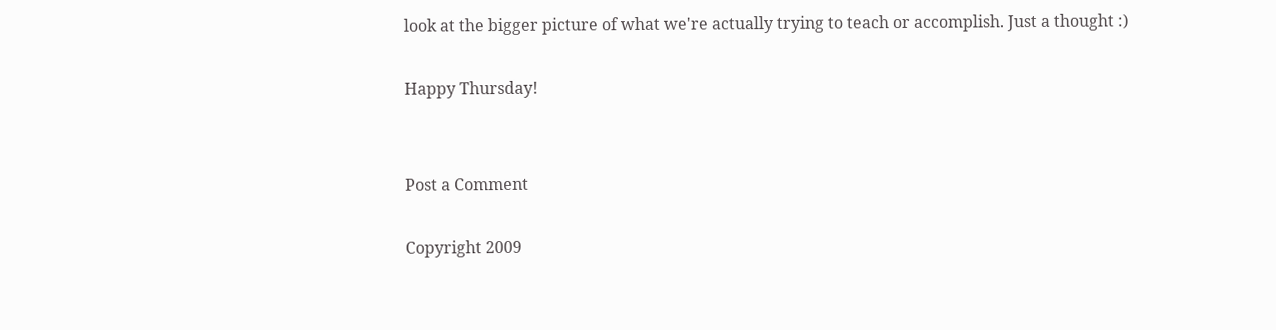look at the bigger picture of what we're actually trying to teach or accomplish. Just a thought :)

Happy Thursday!


Post a Comment

Copyright 2009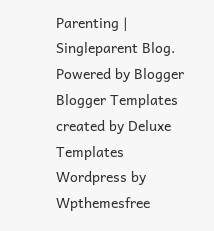Parenting | Singleparent Blog. Powered by Blogger
Blogger Templates created by Deluxe Templates
Wordpress by Wpthemesfree